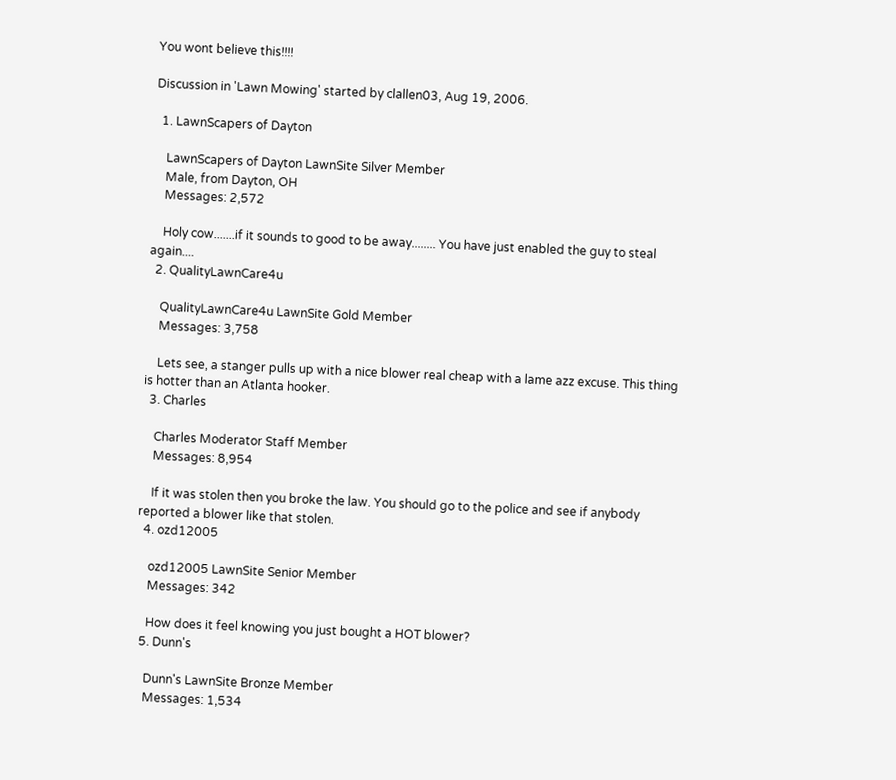You wont believe this!!!!

Discussion in 'Lawn Mowing' started by clallen03, Aug 19, 2006.

  1. LawnScapers of Dayton

    LawnScapers of Dayton LawnSite Silver Member
    Male, from Dayton, OH
    Messages: 2,572

    Holy cow.......if it sounds to good to be away........ You have just enabled the guy to steal again....
  2. QualityLawnCare4u

    QualityLawnCare4u LawnSite Gold Member
    Messages: 3,758

    Lets see, a stanger pulls up with a nice blower real cheap with a lame azz excuse. This thing is hotter than an Atlanta hooker.
  3. Charles

    Charles Moderator Staff Member
    Messages: 8,954

    If it was stolen then you broke the law. You should go to the police and see if anybody reported a blower like that stolen.
  4. ozd12005

    ozd12005 LawnSite Senior Member
    Messages: 342

    How does it feel knowing you just bought a HOT blower?
  5. Dunn's

    Dunn's LawnSite Bronze Member
    Messages: 1,534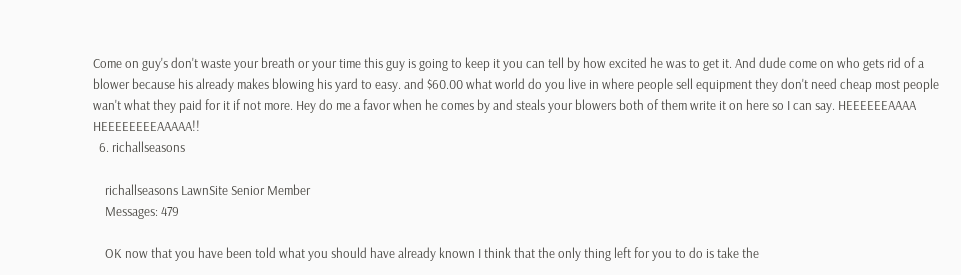Come on guy's don't waste your breath or your time this guy is going to keep it you can tell by how excited he was to get it. And dude come on who gets rid of a blower because his already makes blowing his yard to easy. and $60.00 what world do you live in where people sell equipment they don't need cheap most people wan't what they paid for it if not more. Hey do me a favor when he comes by and steals your blowers both of them write it on here so I can say. HEEEEEEAAAA HEEEEEEEEAAAAA!!
  6. richallseasons

    richallseasons LawnSite Senior Member
    Messages: 479

    OK now that you have been told what you should have already known I think that the only thing left for you to do is take the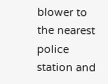blower to the nearest police station and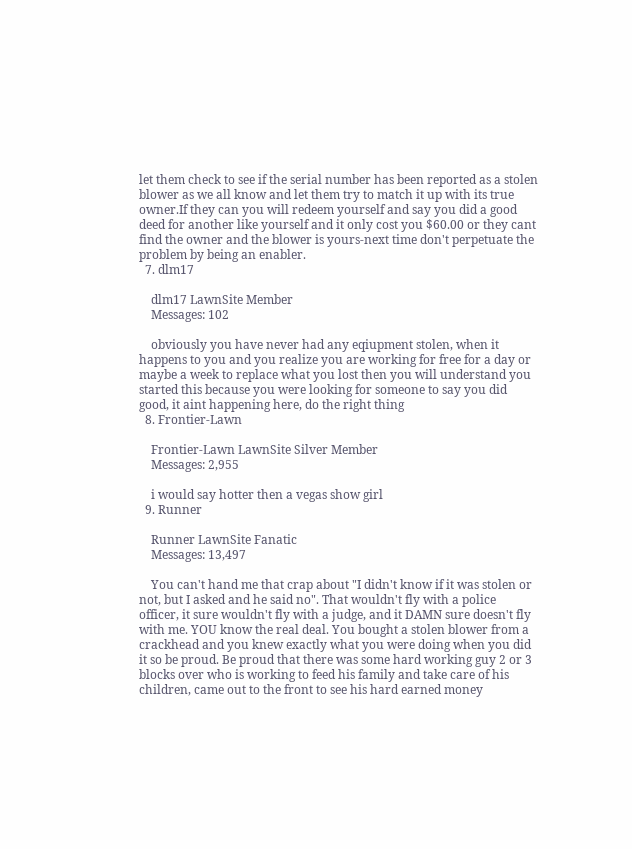let them check to see if the serial number has been reported as a stolen blower as we all know and let them try to match it up with its true owner.If they can you will redeem yourself and say you did a good deed for another like yourself and it only cost you $60.00 or they cant find the owner and the blower is yours-next time don't perpetuate the problem by being an enabler.
  7. dlm17

    dlm17 LawnSite Member
    Messages: 102

    obviously you have never had any eqiupment stolen, when it happens to you and you realize you are working for free for a day or maybe a week to replace what you lost then you will understand you started this because you were looking for someone to say you did good, it aint happening here, do the right thing
  8. Frontier-Lawn

    Frontier-Lawn LawnSite Silver Member
    Messages: 2,955

    i would say hotter then a vegas show girl
  9. Runner

    Runner LawnSite Fanatic
    Messages: 13,497

    You can't hand me that crap about "I didn't know if it was stolen or not, but I asked and he said no". That wouldn't fly with a police officer, it sure wouldn't fly with a judge, and it DAMN sure doesn't fly with me. YOU know the real deal. You bought a stolen blower from a crackhead and you knew exactly what you were doing when you did it so be proud. Be proud that there was some hard working guy 2 or 3 blocks over who is working to feed his family and take care of his children, came out to the front to see his hard earned money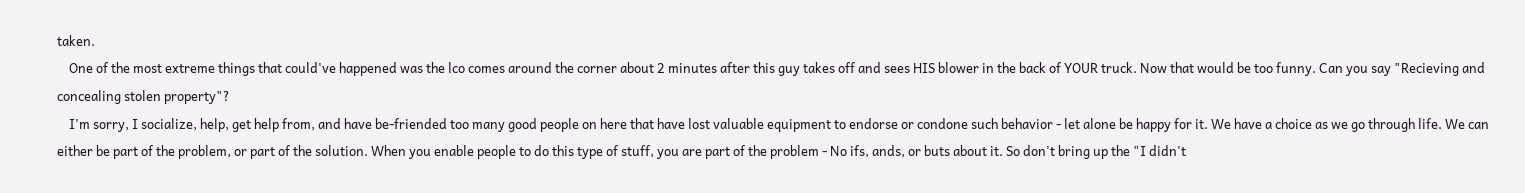taken.
    One of the most extreme things that could've happened was the lco comes around the corner about 2 minutes after this guy takes off and sees HIS blower in the back of YOUR truck. Now that would be too funny. Can you say "Recieving and concealing stolen property"?
    I'm sorry, I socialize, help, get help from, and have be-friended too many good people on here that have lost valuable equipment to endorse or condone such behavior - let alone be happy for it. We have a choice as we go through life. We can either be part of the problem, or part of the solution. When you enable people to do this type of stuff, you are part of the problem - No ifs, ands, or buts about it. So don't bring up the "I didn't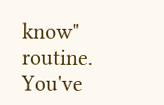know" routine. You've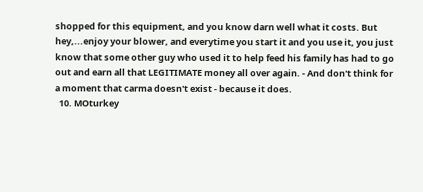shopped for this equipment, and you know darn well what it costs. But hey,...enjoy your blower, and everytime you start it and you use it, you just know that some other guy who used it to help feed his family has had to go out and earn all that LEGITIMATE money all over again. - And don't think for a moment that carma doesn't exist - because it does.
  10. MOturkey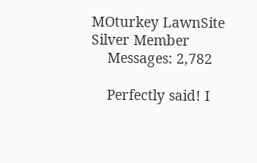MOturkey LawnSite Silver Member
    Messages: 2,782

    Perfectly said! I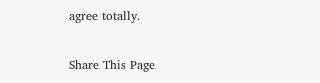agree totally.

Share This Page